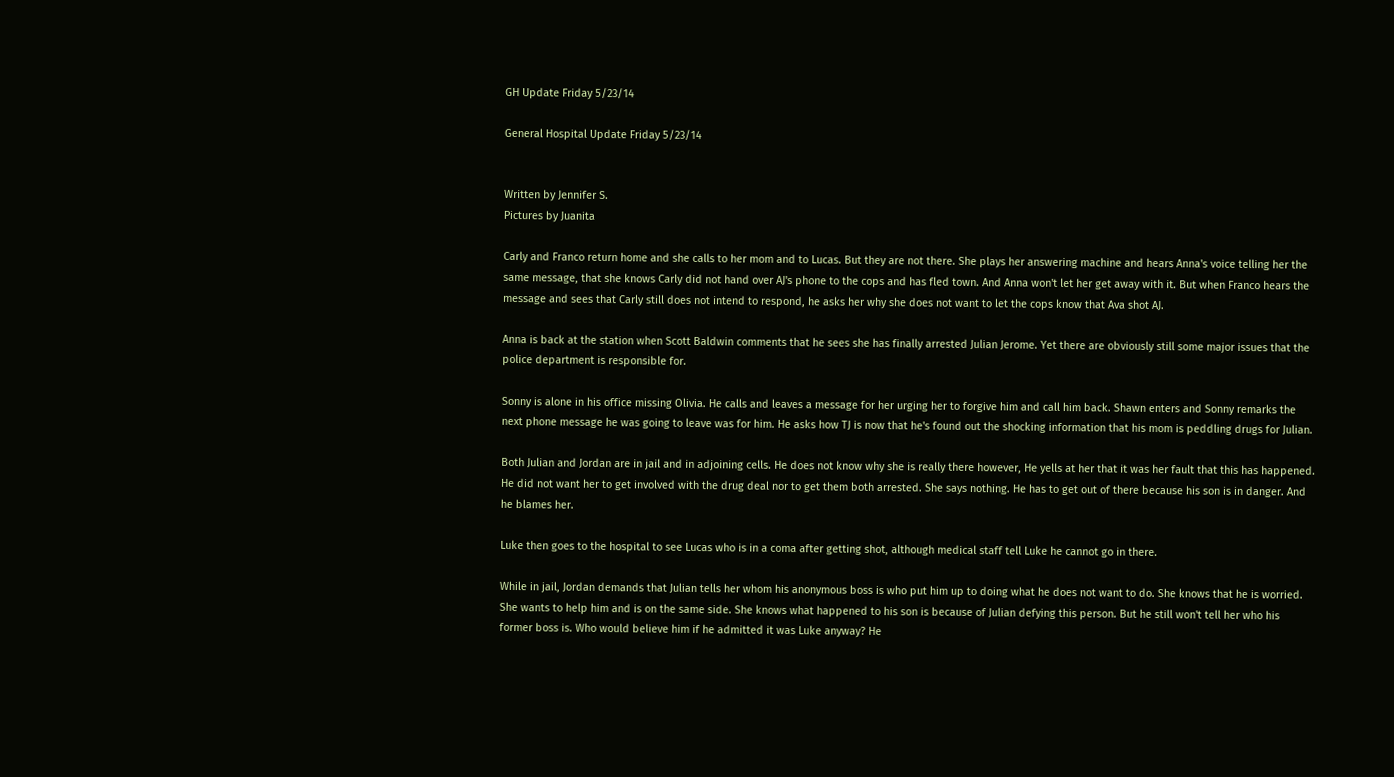GH Update Friday 5/23/14

General Hospital Update Friday 5/23/14


Written by Jennifer S.
Pictures by Juanita

Carly and Franco return home and she calls to her mom and to Lucas. But they are not there. She plays her answering machine and hears Anna's voice telling her the same message, that she knows Carly did not hand over AJ's phone to the cops and has fled town. And Anna won't let her get away with it. But when Franco hears the message and sees that Carly still does not intend to respond, he asks her why she does not want to let the cops know that Ava shot AJ.

Anna is back at the station when Scott Baldwin comments that he sees she has finally arrested Julian Jerome. Yet there are obviously still some major issues that the police department is responsible for.

Sonny is alone in his office missing Olivia. He calls and leaves a message for her urging her to forgive him and call him back. Shawn enters and Sonny remarks the next phone message he was going to leave was for him. He asks how TJ is now that he's found out the shocking information that his mom is peddling drugs for Julian.

Both Julian and Jordan are in jail and in adjoining cells. He does not know why she is really there however, He yells at her that it was her fault that this has happened. He did not want her to get involved with the drug deal nor to get them both arrested. She says nothing. He has to get out of there because his son is in danger. And he blames her.

Luke then goes to the hospital to see Lucas who is in a coma after getting shot, although medical staff tell Luke he cannot go in there.

While in jail, Jordan demands that Julian tells her whom his anonymous boss is who put him up to doing what he does not want to do. She knows that he is worried. She wants to help him and is on the same side. She knows what happened to his son is because of Julian defying this person. But he still won't tell her who his former boss is. Who would believe him if he admitted it was Luke anyway? He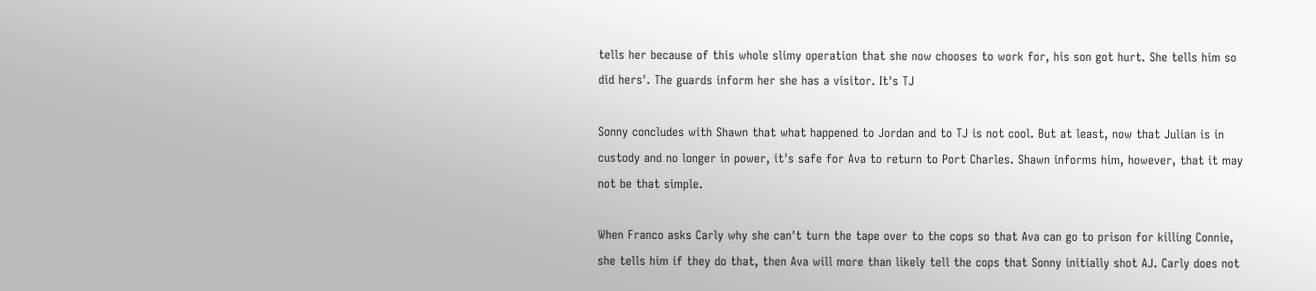tells her because of this whole slimy operation that she now chooses to work for, his son got hurt. She tells him so did hers'. The guards inform her she has a visitor. It's TJ

Sonny concludes with Shawn that what happened to Jordan and to TJ is not cool. But at least, now that Julian is in custody and no longer in power, it's safe for Ava to return to Port Charles. Shawn informs him, however, that it may not be that simple.

When Franco asks Carly why she can't turn the tape over to the cops so that Ava can go to prison for killing Connie, she tells him if they do that, then Ava will more than likely tell the cops that Sonny initially shot AJ. Carly does not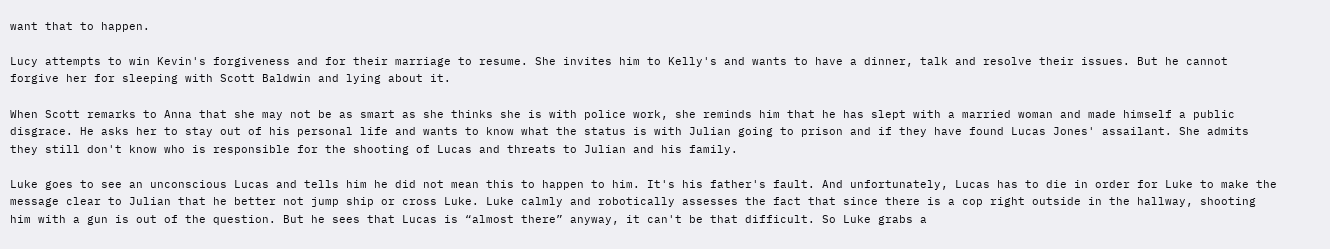want that to happen.

Lucy attempts to win Kevin's forgiveness and for their marriage to resume. She invites him to Kelly's and wants to have a dinner, talk and resolve their issues. But he cannot forgive her for sleeping with Scott Baldwin and lying about it.

When Scott remarks to Anna that she may not be as smart as she thinks she is with police work, she reminds him that he has slept with a married woman and made himself a public disgrace. He asks her to stay out of his personal life and wants to know what the status is with Julian going to prison and if they have found Lucas Jones' assailant. She admits they still don't know who is responsible for the shooting of Lucas and threats to Julian and his family.

Luke goes to see an unconscious Lucas and tells him he did not mean this to happen to him. It's his father's fault. And unfortunately, Lucas has to die in order for Luke to make the message clear to Julian that he better not jump ship or cross Luke. Luke calmly and robotically assesses the fact that since there is a cop right outside in the hallway, shooting him with a gun is out of the question. But he sees that Lucas is “almost there” anyway, it can't be that difficult. So Luke grabs a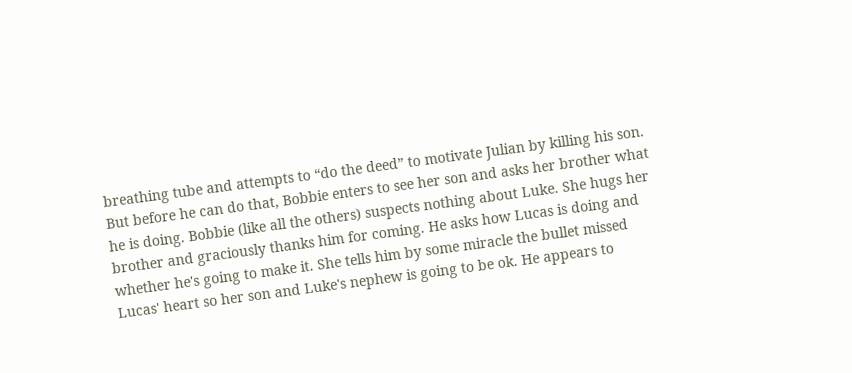breathing tube and attempts to “do the deed” to motivate Julian by killing his son. But before he can do that, Bobbie enters to see her son and asks her brother what he is doing. Bobbie (like all the others) suspects nothing about Luke. She hugs her brother and graciously thanks him for coming. He asks how Lucas is doing and whether he's going to make it. She tells him by some miracle the bullet missed Lucas' heart so her son and Luke's nephew is going to be ok. He appears to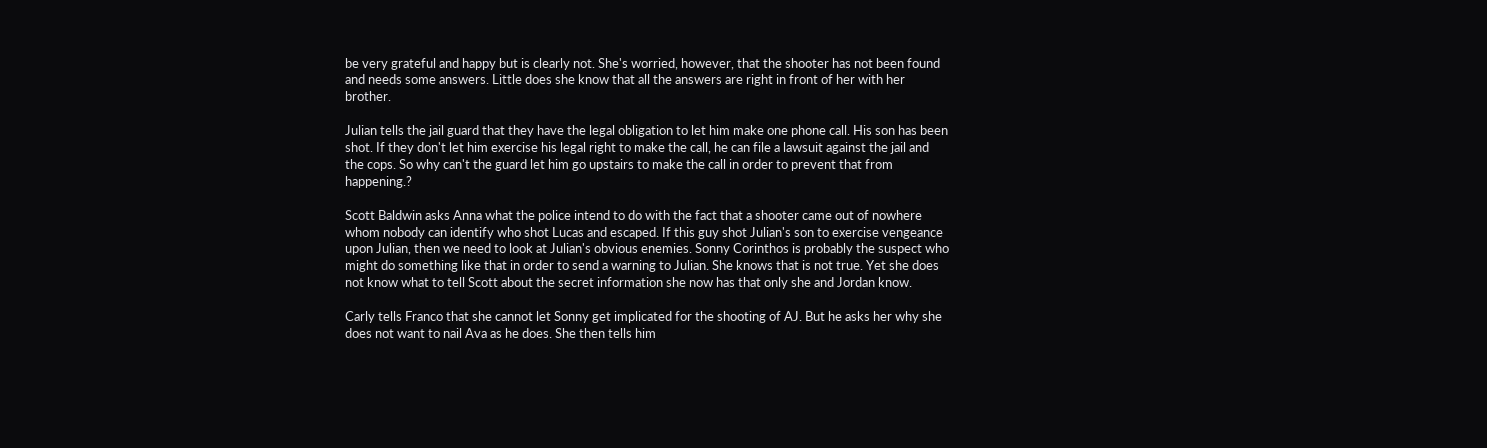be very grateful and happy but is clearly not. She's worried, however, that the shooter has not been found and needs some answers. Little does she know that all the answers are right in front of her with her brother.

Julian tells the jail guard that they have the legal obligation to let him make one phone call. His son has been shot. If they don't let him exercise his legal right to make the call, he can file a lawsuit against the jail and the cops. So why can't the guard let him go upstairs to make the call in order to prevent that from happening.?

Scott Baldwin asks Anna what the police intend to do with the fact that a shooter came out of nowhere whom nobody can identify who shot Lucas and escaped. If this guy shot Julian's son to exercise vengeance upon Julian, then we need to look at Julian's obvious enemies. Sonny Corinthos is probably the suspect who might do something like that in order to send a warning to Julian. She knows that is not true. Yet she does not know what to tell Scott about the secret information she now has that only she and Jordan know.

Carly tells Franco that she cannot let Sonny get implicated for the shooting of AJ. But he asks her why she does not want to nail Ava as he does. She then tells him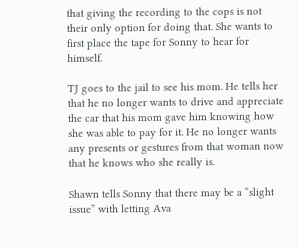that giving the recording to the cops is not their only option for doing that. She wants to first place the tape for Sonny to hear for himself.

TJ goes to the jail to see his mom. He tells her that he no longer wants to drive and appreciate the car that his mom gave him knowing how she was able to pay for it. He no longer wants any presents or gestures from that woman now that he knows who she really is.

Shawn tells Sonny that there may be a “slight issue” with letting Ava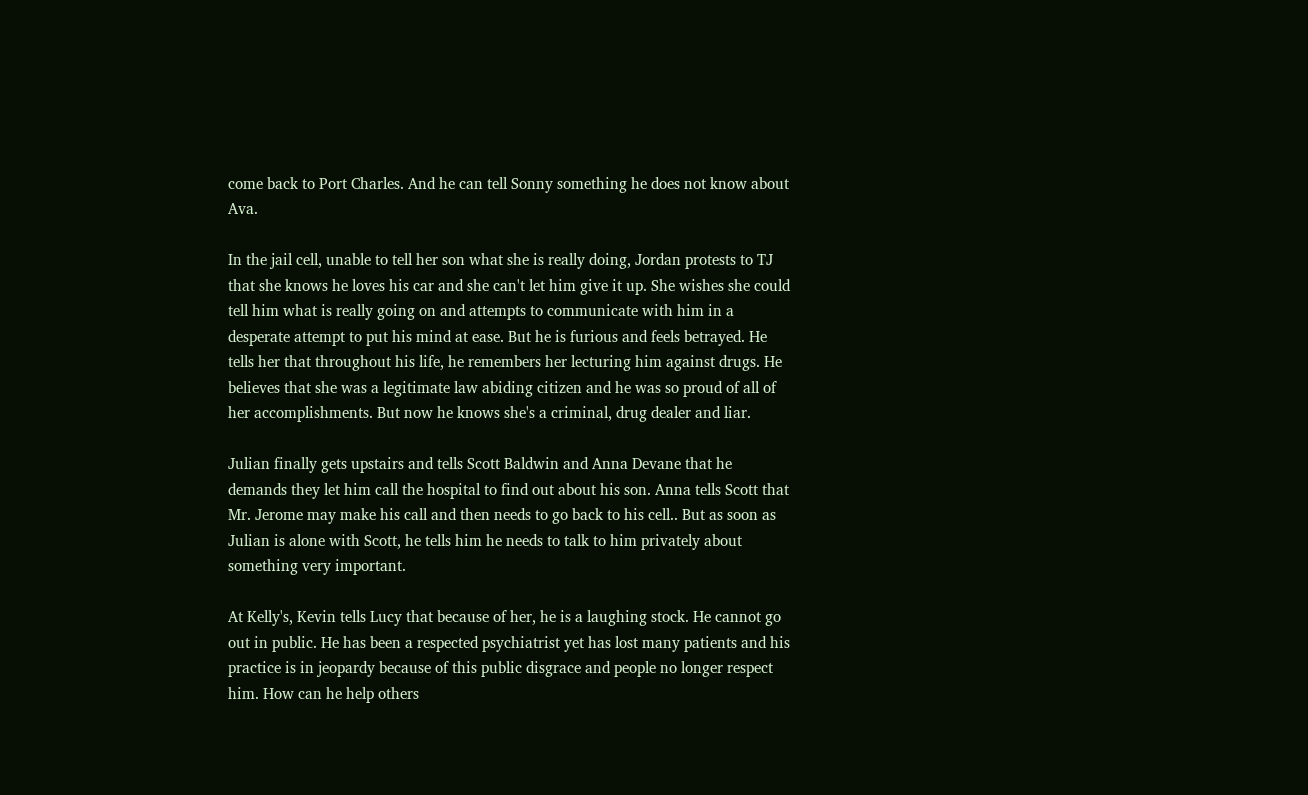come back to Port Charles. And he can tell Sonny something he does not know about Ava.

In the jail cell, unable to tell her son what she is really doing, Jordan protests to TJ that she knows he loves his car and she can't let him give it up. She wishes she could tell him what is really going on and attempts to communicate with him in a desperate attempt to put his mind at ease. But he is furious and feels betrayed. He tells her that throughout his life, he remembers her lecturing him against drugs. He believes that she was a legitimate law abiding citizen and he was so proud of all of her accomplishments. But now he knows she's a criminal, drug dealer and liar.

Julian finally gets upstairs and tells Scott Baldwin and Anna Devane that he demands they let him call the hospital to find out about his son. Anna tells Scott that Mr. Jerome may make his call and then needs to go back to his cell.. But as soon as Julian is alone with Scott, he tells him he needs to talk to him privately about something very important.

At Kelly's, Kevin tells Lucy that because of her, he is a laughing stock. He cannot go out in public. He has been a respected psychiatrist yet has lost many patients and his practice is in jeopardy because of this public disgrace and people no longer respect him. How can he help others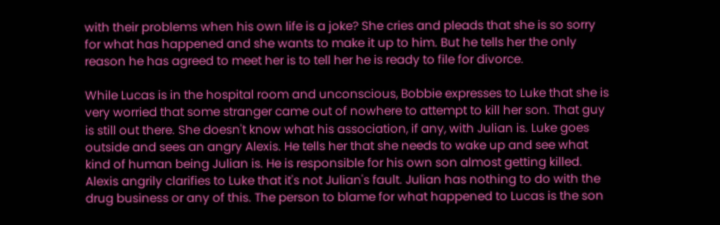with their problems when his own life is a joke? She cries and pleads that she is so sorry for what has happened and she wants to make it up to him. But he tells her the only reason he has agreed to meet her is to tell her he is ready to file for divorce.

While Lucas is in the hospital room and unconscious, Bobbie expresses to Luke that she is very worried that some stranger came out of nowhere to attempt to kill her son. That guy is still out there. She doesn't know what his association, if any, with Julian is. Luke goes outside and sees an angry Alexis. He tells her that she needs to wake up and see what kind of human being Julian is. He is responsible for his own son almost getting killed. Alexis angrily clarifies to Luke that it's not Julian's fault. Julian has nothing to do with the drug business or any of this. The person to blame for what happened to Lucas is the son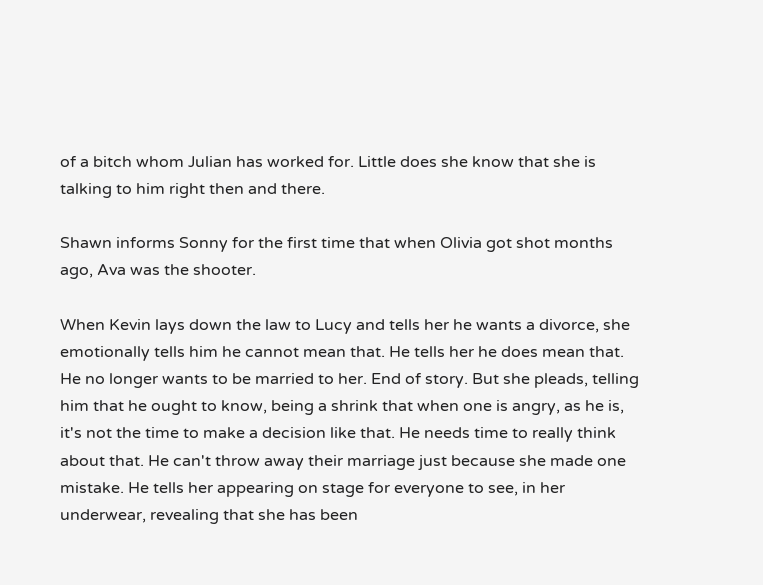of a bitch whom Julian has worked for. Little does she know that she is talking to him right then and there.

Shawn informs Sonny for the first time that when Olivia got shot months ago, Ava was the shooter.

When Kevin lays down the law to Lucy and tells her he wants a divorce, she emotionally tells him he cannot mean that. He tells her he does mean that. He no longer wants to be married to her. End of story. But she pleads, telling him that he ought to know, being a shrink that when one is angry, as he is, it's not the time to make a decision like that. He needs time to really think about that. He can't throw away their marriage just because she made one mistake. He tells her appearing on stage for everyone to see, in her underwear, revealing that she has been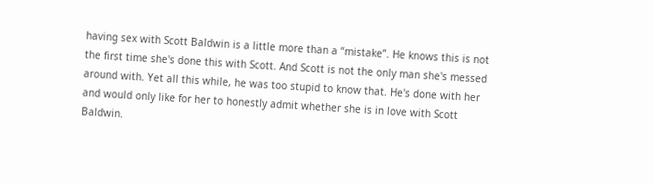having sex with Scott Baldwin is a little more than a “mistake”. He knows this is not the first time she's done this with Scott. And Scott is not the only man she's messed around with. Yet all this while, he was too stupid to know that. He's done with her and would only like for her to honestly admit whether she is in love with Scott Baldwin.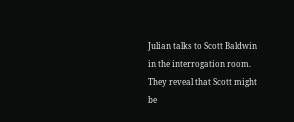Julian talks to Scott Baldwin in the interrogation room. They reveal that Scott might be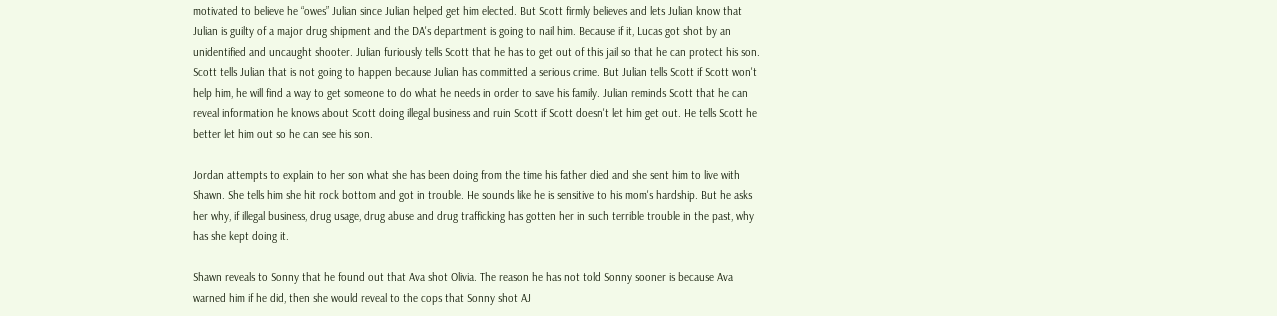motivated to believe he “owes” Julian since Julian helped get him elected. But Scott firmly believes and lets Julian know that Julian is guilty of a major drug shipment and the DA's department is going to nail him. Because if it, Lucas got shot by an unidentified and uncaught shooter. Julian furiously tells Scott that he has to get out of this jail so that he can protect his son. Scott tells Julian that is not going to happen because Julian has committed a serious crime. But Julian tells Scott if Scott won't help him, he will find a way to get someone to do what he needs in order to save his family. Julian reminds Scott that he can reveal information he knows about Scott doing illegal business and ruin Scott if Scott doesn't let him get out. He tells Scott he better let him out so he can see his son.

Jordan attempts to explain to her son what she has been doing from the time his father died and she sent him to live with Shawn. She tells him she hit rock bottom and got in trouble. He sounds like he is sensitive to his mom's hardship. But he asks her why, if illegal business, drug usage, drug abuse and drug trafficking has gotten her in such terrible trouble in the past, why has she kept doing it.

Shawn reveals to Sonny that he found out that Ava shot Olivia. The reason he has not told Sonny sooner is because Ava warned him if he did, then she would reveal to the cops that Sonny shot AJ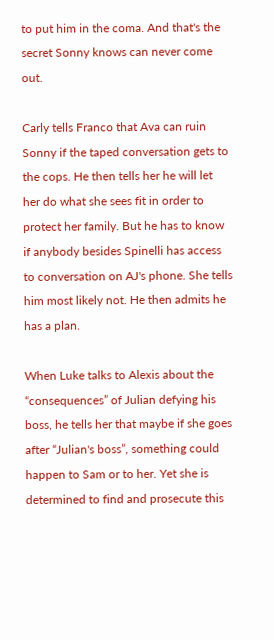to put him in the coma. And that's the secret Sonny knows can never come out.

Carly tells Franco that Ava can ruin Sonny if the taped conversation gets to the cops. He then tells her he will let her do what she sees fit in order to protect her family. But he has to know if anybody besides Spinelli has access to conversation on AJ's phone. She tells him most likely not. He then admits he has a plan.

When Luke talks to Alexis about the “consequences” of Julian defying his boss, he tells her that maybe if she goes after “Julian's boss”, something could happen to Sam or to her. Yet she is determined to find and prosecute this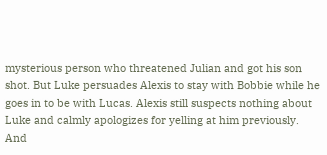mysterious person who threatened Julian and got his son shot. But Luke persuades Alexis to stay with Bobbie while he goes in to be with Lucas. Alexis still suspects nothing about Luke and calmly apologizes for yelling at him previously. And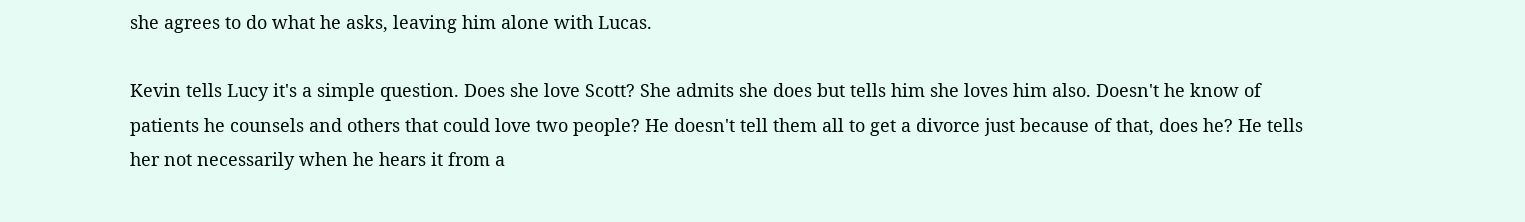she agrees to do what he asks, leaving him alone with Lucas.

Kevin tells Lucy it's a simple question. Does she love Scott? She admits she does but tells him she loves him also. Doesn't he know of patients he counsels and others that could love two people? He doesn't tell them all to get a divorce just because of that, does he? He tells her not necessarily when he hears it from a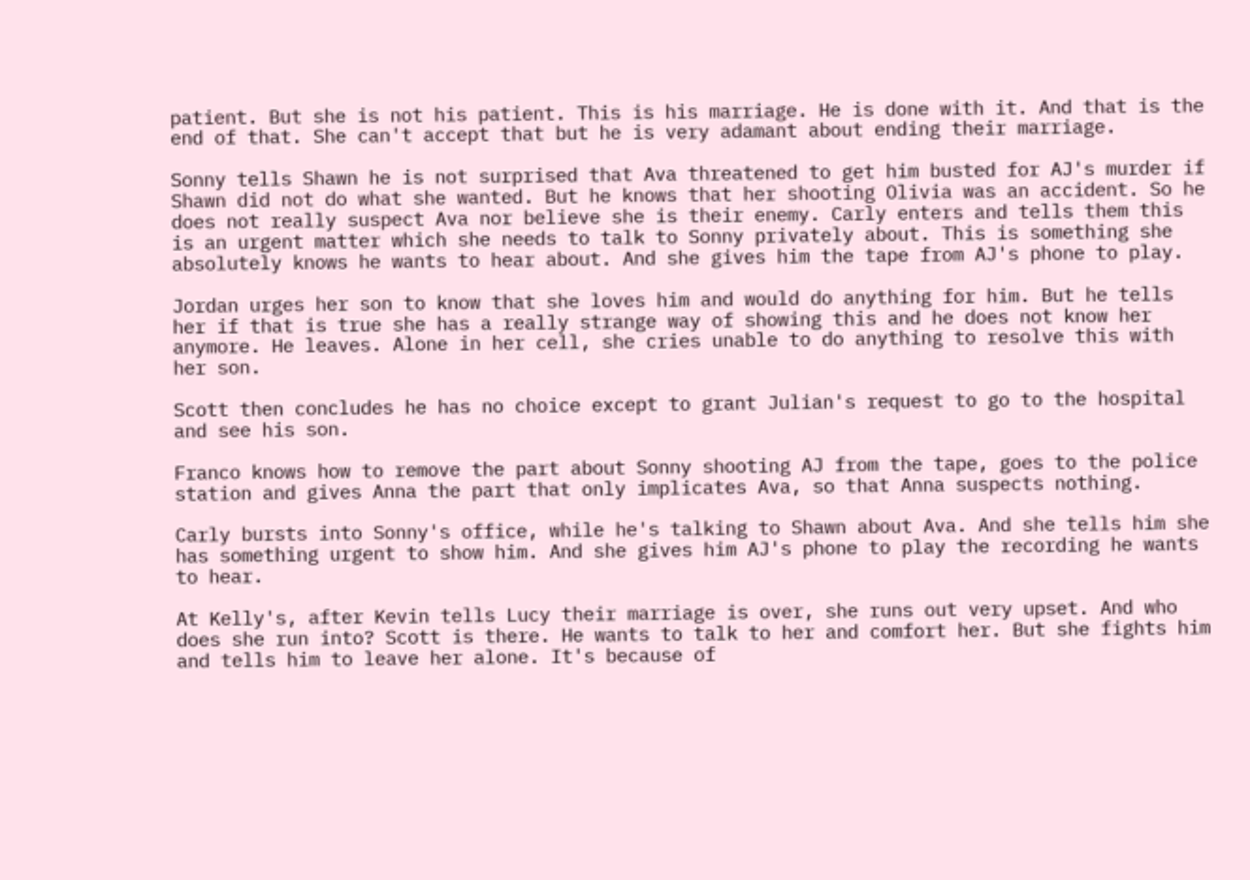patient. But she is not his patient. This is his marriage. He is done with it. And that is the end of that. She can't accept that but he is very adamant about ending their marriage.

Sonny tells Shawn he is not surprised that Ava threatened to get him busted for AJ's murder if Shawn did not do what she wanted. But he knows that her shooting Olivia was an accident. So he does not really suspect Ava nor believe she is their enemy. Carly enters and tells them this is an urgent matter which she needs to talk to Sonny privately about. This is something she absolutely knows he wants to hear about. And she gives him the tape from AJ's phone to play.

Jordan urges her son to know that she loves him and would do anything for him. But he tells her if that is true she has a really strange way of showing this and he does not know her anymore. He leaves. Alone in her cell, she cries unable to do anything to resolve this with her son.

Scott then concludes he has no choice except to grant Julian's request to go to the hospital and see his son.

Franco knows how to remove the part about Sonny shooting AJ from the tape, goes to the police station and gives Anna the part that only implicates Ava, so that Anna suspects nothing.

Carly bursts into Sonny's office, while he's talking to Shawn about Ava. And she tells him she has something urgent to show him. And she gives him AJ's phone to play the recording he wants to hear.

At Kelly's, after Kevin tells Lucy their marriage is over, she runs out very upset. And who does she run into? Scott is there. He wants to talk to her and comfort her. But she fights him and tells him to leave her alone. It's because of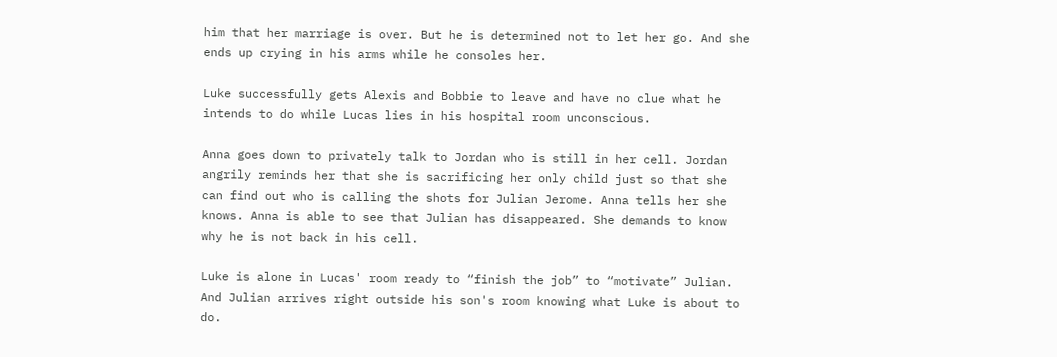him that her marriage is over. But he is determined not to let her go. And she ends up crying in his arms while he consoles her.

Luke successfully gets Alexis and Bobbie to leave and have no clue what he intends to do while Lucas lies in his hospital room unconscious.

Anna goes down to privately talk to Jordan who is still in her cell. Jordan angrily reminds her that she is sacrificing her only child just so that she can find out who is calling the shots for Julian Jerome. Anna tells her she knows. Anna is able to see that Julian has disappeared. She demands to know why he is not back in his cell.

Luke is alone in Lucas' room ready to “finish the job” to “motivate” Julian. And Julian arrives right outside his son's room knowing what Luke is about to do.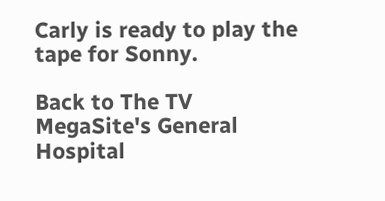Carly is ready to play the tape for Sonny.

Back to The TV MegaSite's General Hospital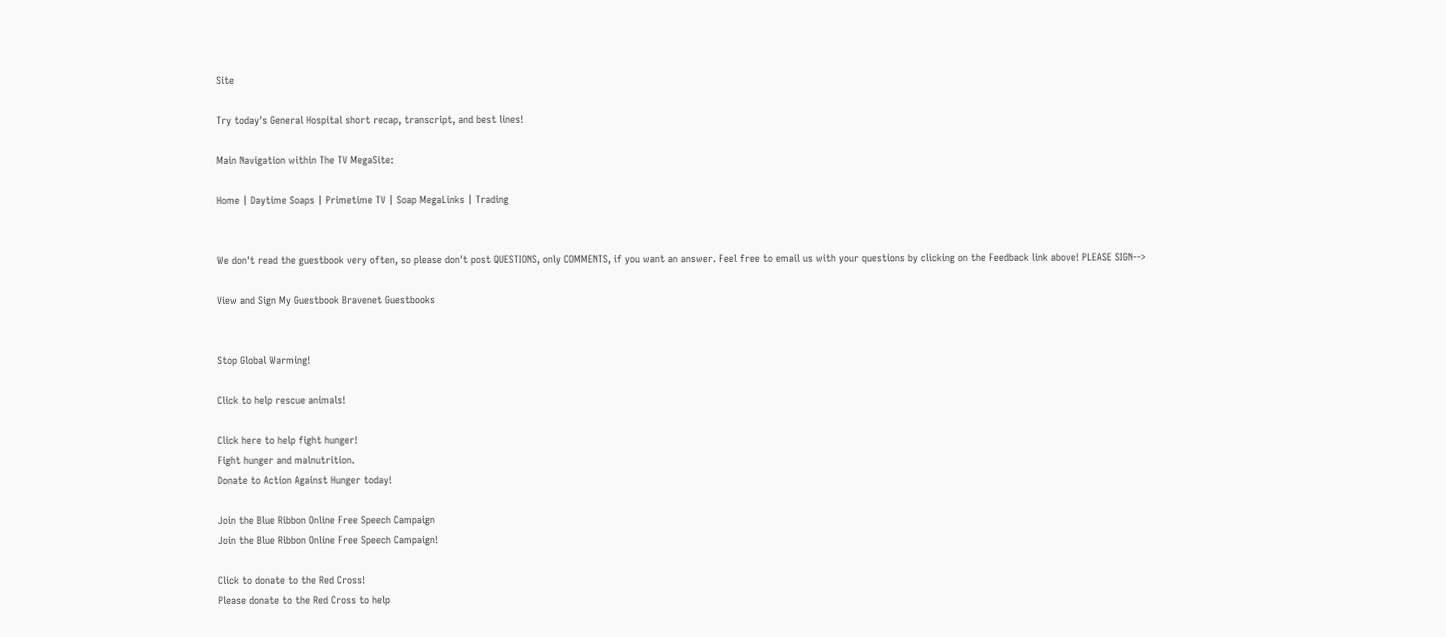Site

Try today's General Hospital short recap, transcript, and best lines!

Main Navigation within The TV MegaSite:

Home | Daytime Soaps | Primetime TV | Soap MegaLinks | Trading


We don't read the guestbook very often, so please don't post QUESTIONS, only COMMENTS, if you want an answer. Feel free to email us with your questions by clicking on the Feedback link above! PLEASE SIGN-->

View and Sign My Guestbook Bravenet Guestbooks


Stop Global Warming!

Click to help rescue animals!

Click here to help fight hunger!
Fight hunger and malnutrition.
Donate to Action Against Hunger today!

Join the Blue Ribbon Online Free Speech Campaign
Join the Blue Ribbon Online Free Speech Campaign!

Click to donate to the Red Cross!
Please donate to the Red Cross to help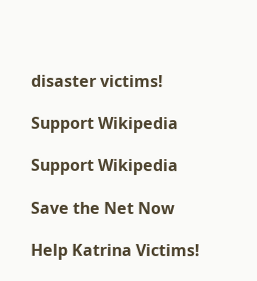disaster victims!

Support Wikipedia

Support Wikipedia

Save the Net Now

Help Katrina Victims!